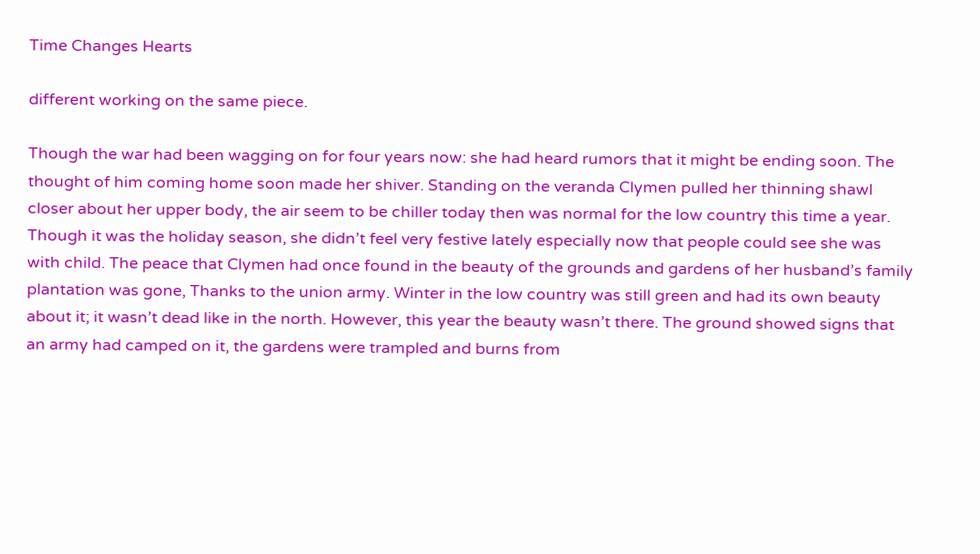Time Changes Hearts

different working on the same piece.

Though the war had been wagging on for four years now: she had heard rumors that it might be ending soon. The thought of him coming home soon made her shiver. Standing on the veranda Clymen pulled her thinning shawl closer about her upper body, the air seem to be chiller today then was normal for the low country this time a year. Though it was the holiday season, she didn’t feel very festive lately especially now that people could see she was with child. The peace that Clymen had once found in the beauty of the grounds and gardens of her husband’s family plantation was gone, Thanks to the union army. Winter in the low country was still green and had its own beauty about it; it wasn’t dead like in the north. However, this year the beauty wasn’t there. The ground showed signs that an army had camped on it, the gardens were trampled and burns from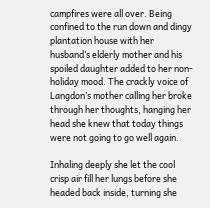campfires were all over. Being confined to the run down and dingy plantation house with her husband’s elderly mother and his spoiled daughter added to her non-holiday mood. The crackly voice of Langdon’s mother calling her broke through her thoughts, hanging her head she knew that today things were not going to go well again.

Inhaling deeply she let the cool crisp air fill her lungs before she headed back inside, turning she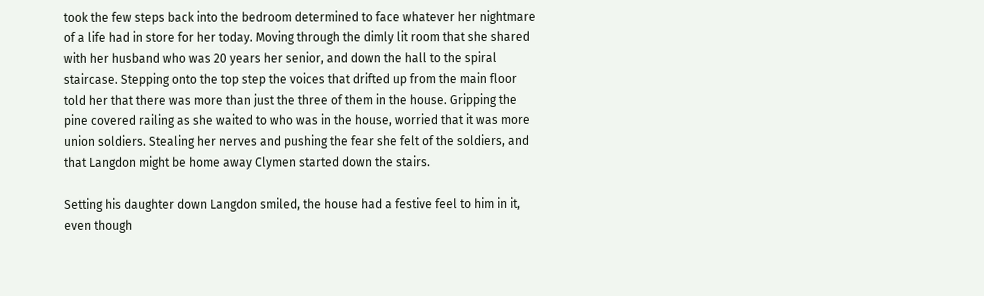took the few steps back into the bedroom determined to face whatever her nightmare of a life had in store for her today. Moving through the dimly lit room that she shared with her husband who was 20 years her senior, and down the hall to the spiral staircase. Stepping onto the top step the voices that drifted up from the main floor told her that there was more than just the three of them in the house. Gripping the pine covered railing as she waited to who was in the house, worried that it was more union soldiers. Stealing her nerves and pushing the fear she felt of the soldiers, and that Langdon might be home away Clymen started down the stairs.

Setting his daughter down Langdon smiled, the house had a festive feel to him in it, even though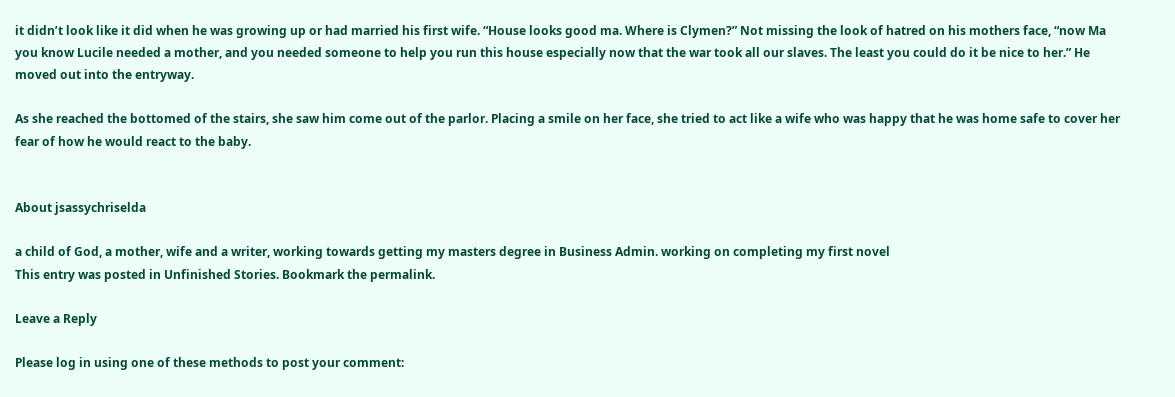it didn’t look like it did when he was growing up or had married his first wife. “House looks good ma. Where is Clymen?” Not missing the look of hatred on his mothers face, “now Ma you know Lucile needed a mother, and you needed someone to help you run this house especially now that the war took all our slaves. The least you could do it be nice to her.” He moved out into the entryway.

As she reached the bottomed of the stairs, she saw him come out of the parlor. Placing a smile on her face, she tried to act like a wife who was happy that he was home safe to cover her fear of how he would react to the baby.


About jsassychriselda

a child of God, a mother, wife and a writer, working towards getting my masters degree in Business Admin. working on completing my first novel
This entry was posted in Unfinished Stories. Bookmark the permalink.

Leave a Reply

Please log in using one of these methods to post your comment: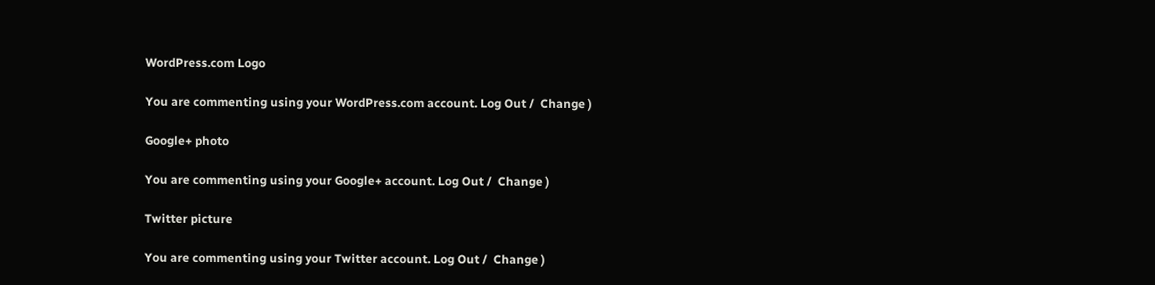WordPress.com Logo

You are commenting using your WordPress.com account. Log Out /  Change )

Google+ photo

You are commenting using your Google+ account. Log Out /  Change )

Twitter picture

You are commenting using your Twitter account. Log Out /  Change )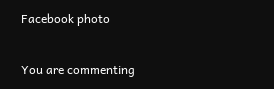Facebook photo

You are commenting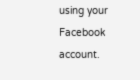using your Facebook account.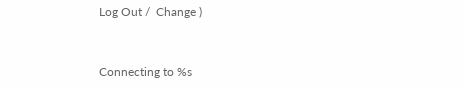Log Out /  Change )


Connecting to %s